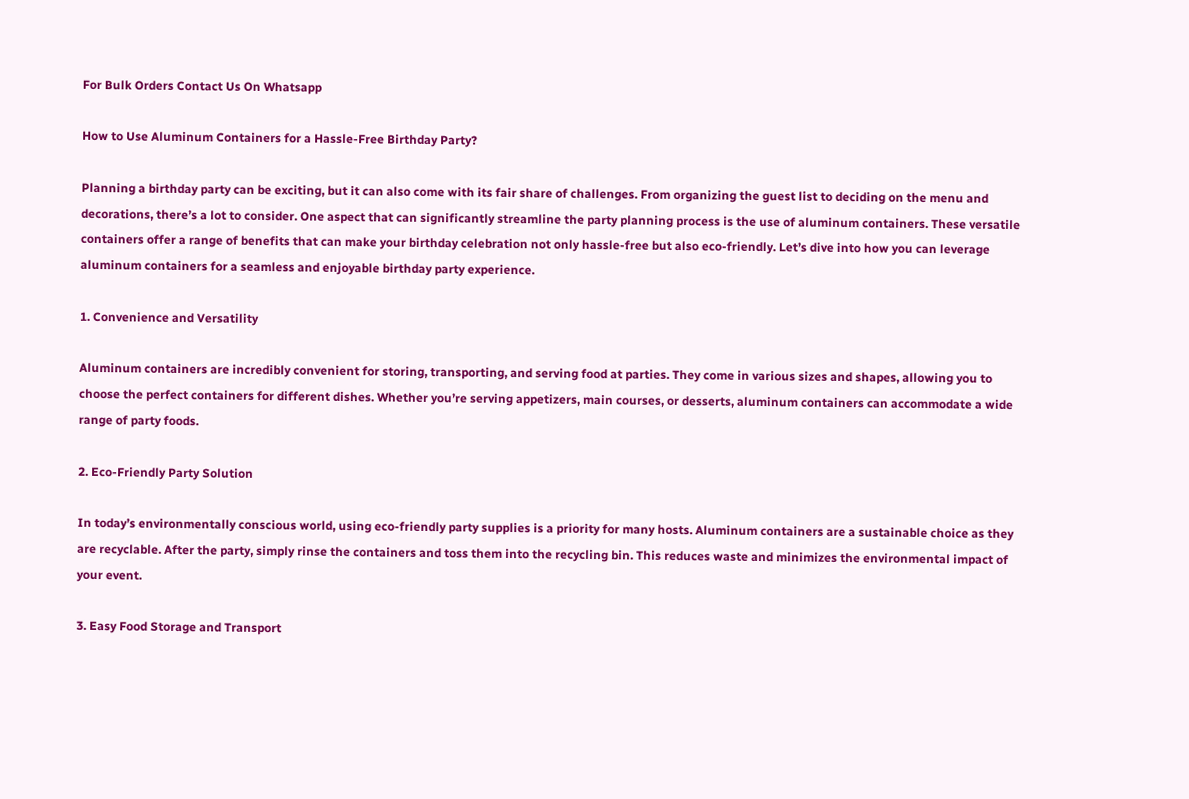For Bulk Orders Contact Us On Whatsapp

How to Use Aluminum Containers for a Hassle-Free Birthday Party?

Planning a birthday party can be exciting, but it can also come with its fair share of challenges. From organizing the guest list to deciding on the menu and decorations, there’s a lot to consider. One aspect that can significantly streamline the party planning process is the use of aluminum containers. These versatile containers offer a range of benefits that can make your birthday celebration not only hassle-free but also eco-friendly. Let’s dive into how you can leverage aluminum containers for a seamless and enjoyable birthday party experience.

1. Convenience and Versatility

Aluminum containers are incredibly convenient for storing, transporting, and serving food at parties. They come in various sizes and shapes, allowing you to choose the perfect containers for different dishes. Whether you’re serving appetizers, main courses, or desserts, aluminum containers can accommodate a wide range of party foods.

2. Eco-Friendly Party Solution

In today’s environmentally conscious world, using eco-friendly party supplies is a priority for many hosts. Aluminum containers are a sustainable choice as they are recyclable. After the party, simply rinse the containers and toss them into the recycling bin. This reduces waste and minimizes the environmental impact of your event.

3. Easy Food Storage and Transport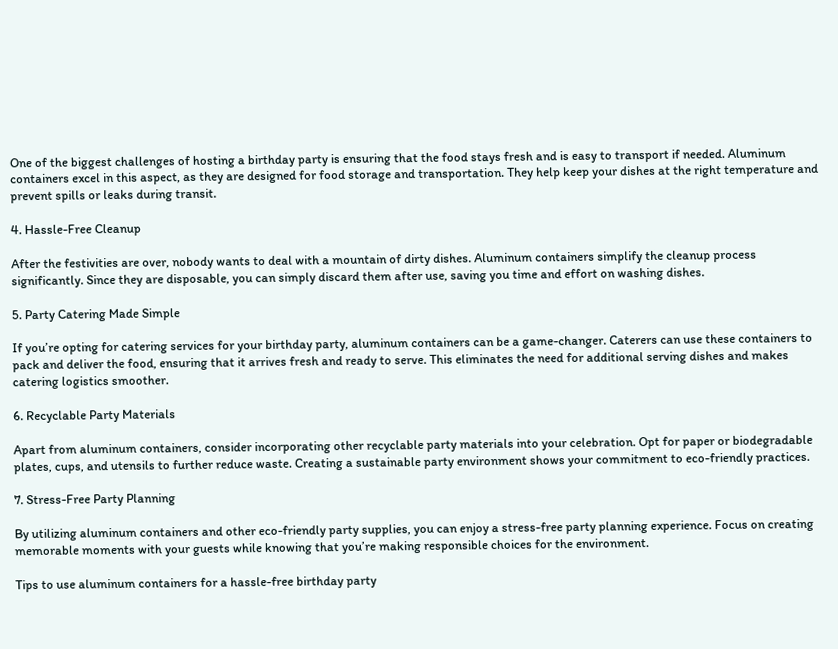One of the biggest challenges of hosting a birthday party is ensuring that the food stays fresh and is easy to transport if needed. Aluminum containers excel in this aspect, as they are designed for food storage and transportation. They help keep your dishes at the right temperature and prevent spills or leaks during transit.

4. Hassle-Free Cleanup

After the festivities are over, nobody wants to deal with a mountain of dirty dishes. Aluminum containers simplify the cleanup process significantly. Since they are disposable, you can simply discard them after use, saving you time and effort on washing dishes.

5. Party Catering Made Simple

If you’re opting for catering services for your birthday party, aluminum containers can be a game-changer. Caterers can use these containers to pack and deliver the food, ensuring that it arrives fresh and ready to serve. This eliminates the need for additional serving dishes and makes catering logistics smoother.

6. Recyclable Party Materials

Apart from aluminum containers, consider incorporating other recyclable party materials into your celebration. Opt for paper or biodegradable plates, cups, and utensils to further reduce waste. Creating a sustainable party environment shows your commitment to eco-friendly practices.

7. Stress-Free Party Planning

By utilizing aluminum containers and other eco-friendly party supplies, you can enjoy a stress-free party planning experience. Focus on creating memorable moments with your guests while knowing that you’re making responsible choices for the environment.

Tips to use aluminum containers for a hassle-free birthday party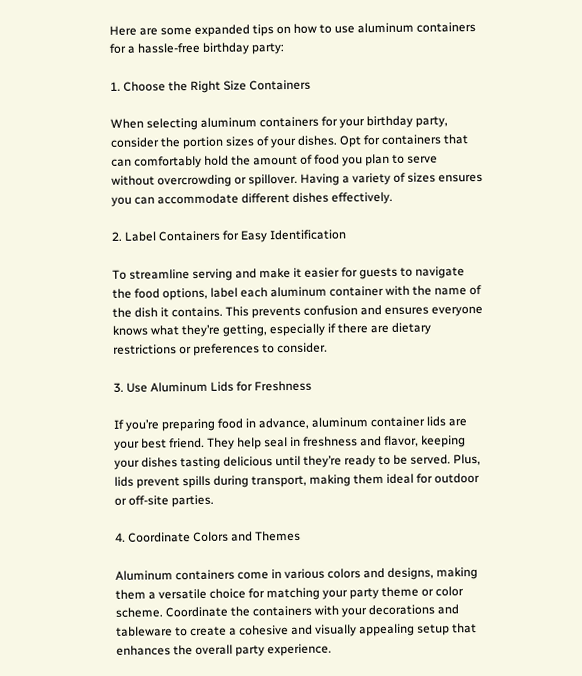Here are some expanded tips on how to use aluminum containers for a hassle-free birthday party:

1. Choose the Right Size Containers

When selecting aluminum containers for your birthday party, consider the portion sizes of your dishes. Opt for containers that can comfortably hold the amount of food you plan to serve without overcrowding or spillover. Having a variety of sizes ensures you can accommodate different dishes effectively.

2. Label Containers for Easy Identification

To streamline serving and make it easier for guests to navigate the food options, label each aluminum container with the name of the dish it contains. This prevents confusion and ensures everyone knows what they’re getting, especially if there are dietary restrictions or preferences to consider.

3. Use Aluminum Lids for Freshness

If you’re preparing food in advance, aluminum container lids are your best friend. They help seal in freshness and flavor, keeping your dishes tasting delicious until they’re ready to be served. Plus, lids prevent spills during transport, making them ideal for outdoor or off-site parties.

4. Coordinate Colors and Themes

Aluminum containers come in various colors and designs, making them a versatile choice for matching your party theme or color scheme. Coordinate the containers with your decorations and tableware to create a cohesive and visually appealing setup that enhances the overall party experience.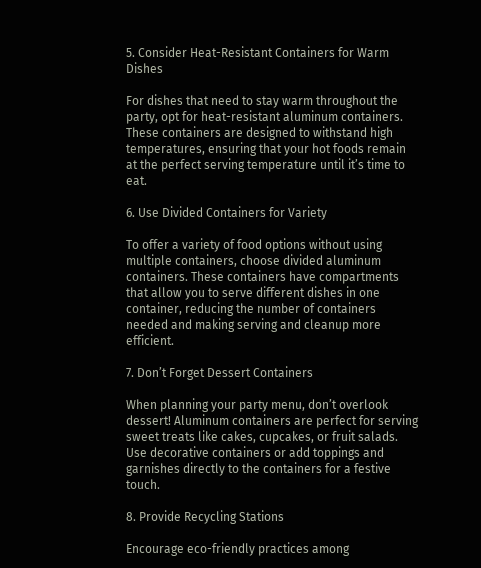5. Consider Heat-Resistant Containers for Warm Dishes

For dishes that need to stay warm throughout the party, opt for heat-resistant aluminum containers. These containers are designed to withstand high temperatures, ensuring that your hot foods remain at the perfect serving temperature until it’s time to eat.

6. Use Divided Containers for Variety

To offer a variety of food options without using multiple containers, choose divided aluminum containers. These containers have compartments that allow you to serve different dishes in one container, reducing the number of containers needed and making serving and cleanup more efficient.

7. Don’t Forget Dessert Containers

When planning your party menu, don’t overlook dessert! Aluminum containers are perfect for serving sweet treats like cakes, cupcakes, or fruit salads. Use decorative containers or add toppings and garnishes directly to the containers for a festive touch.

8. Provide Recycling Stations

Encourage eco-friendly practices among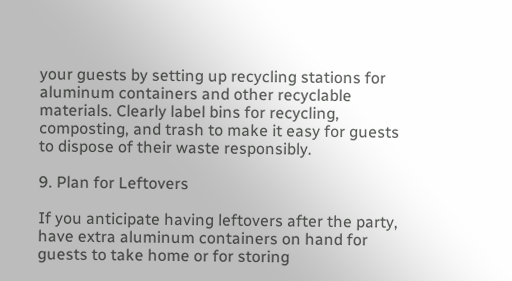your guests by setting up recycling stations for aluminum containers and other recyclable materials. Clearly label bins for recycling, composting, and trash to make it easy for guests to dispose of their waste responsibly.

9. Plan for Leftovers

If you anticipate having leftovers after the party, have extra aluminum containers on hand for guests to take home or for storing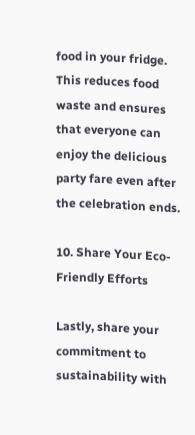food in your fridge. This reduces food waste and ensures that everyone can enjoy the delicious party fare even after the celebration ends.

10. Share Your Eco-Friendly Efforts

Lastly, share your commitment to sustainability with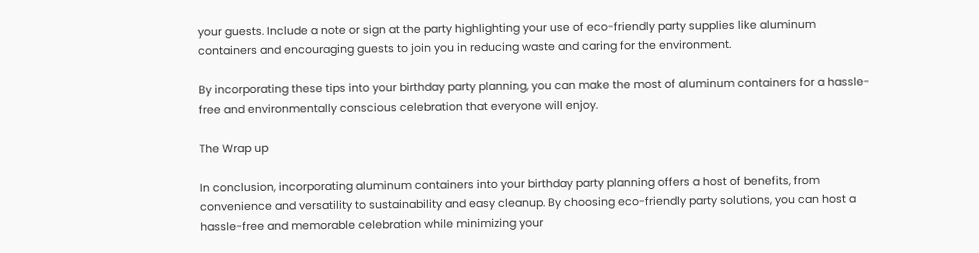your guests. Include a note or sign at the party highlighting your use of eco-friendly party supplies like aluminum containers and encouraging guests to join you in reducing waste and caring for the environment.

By incorporating these tips into your birthday party planning, you can make the most of aluminum containers for a hassle-free and environmentally conscious celebration that everyone will enjoy.

The Wrap up

In conclusion, incorporating aluminum containers into your birthday party planning offers a host of benefits, from convenience and versatility to sustainability and easy cleanup. By choosing eco-friendly party solutions, you can host a hassle-free and memorable celebration while minimizing your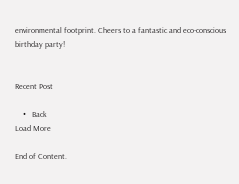environmental footprint. Cheers to a fantastic and eco-conscious birthday party!


Recent Post

    •   Back
Load More

End of Content.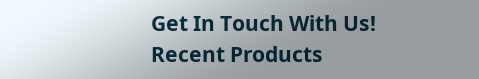Get In Touch With Us!
Recent Products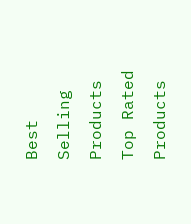Best Selling Products
Top Rated Products